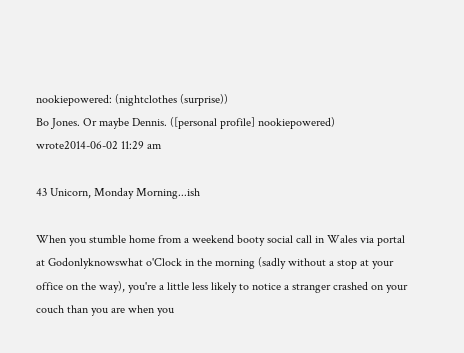nookiepowered: (nightclothes (surprise))
Bo Jones. Or maybe Dennis. ([personal profile] nookiepowered) wrote2014-06-02 11:29 am

43 Unicorn, Monday Morning...ish

When you stumble home from a weekend booty social call in Wales via portal at Godonlyknowswhat o'Clock in the morning (sadly without a stop at your office on the way), you're a little less likely to notice a stranger crashed on your couch than you are when you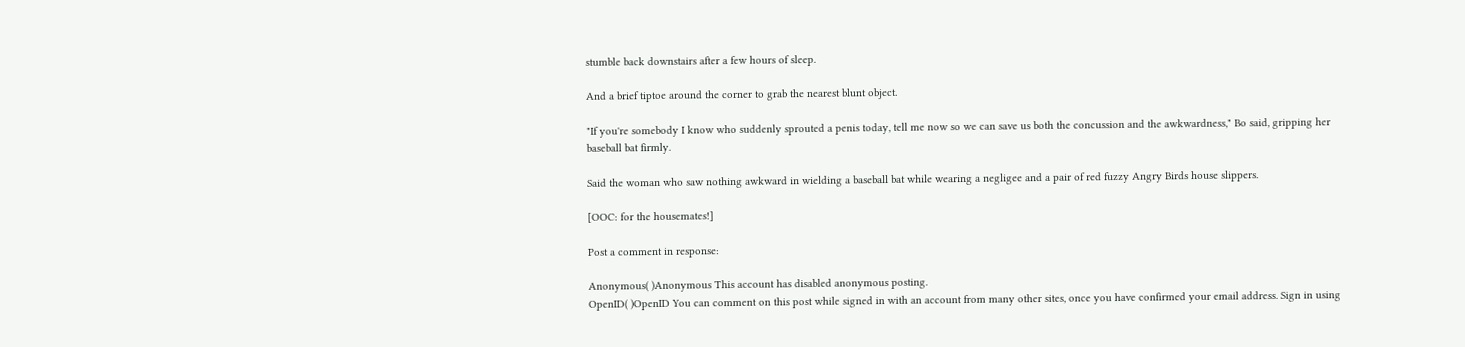stumble back downstairs after a few hours of sleep.

And a brief tiptoe around the corner to grab the nearest blunt object.

"If you're somebody I know who suddenly sprouted a penis today, tell me now so we can save us both the concussion and the awkwardness," Bo said, gripping her baseball bat firmly.

Said the woman who saw nothing awkward in wielding a baseball bat while wearing a negligee and a pair of red fuzzy Angry Birds house slippers.

[OOC: for the housemates!]

Post a comment in response:

Anonymous( )Anonymous This account has disabled anonymous posting.
OpenID( )OpenID You can comment on this post while signed in with an account from many other sites, once you have confirmed your email address. Sign in using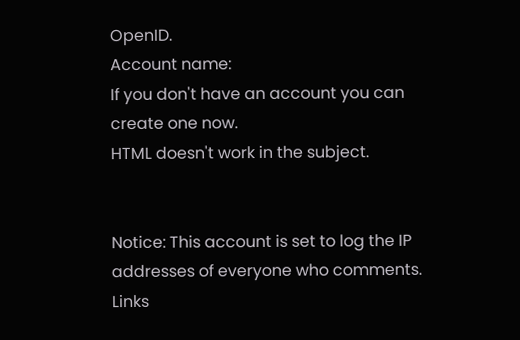OpenID.
Account name:
If you don't have an account you can create one now.
HTML doesn't work in the subject.


Notice: This account is set to log the IP addresses of everyone who comments.
Links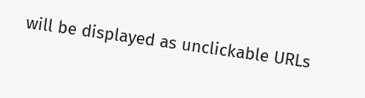will be displayed as unclickable URLs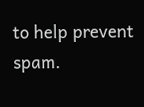to help prevent spam.